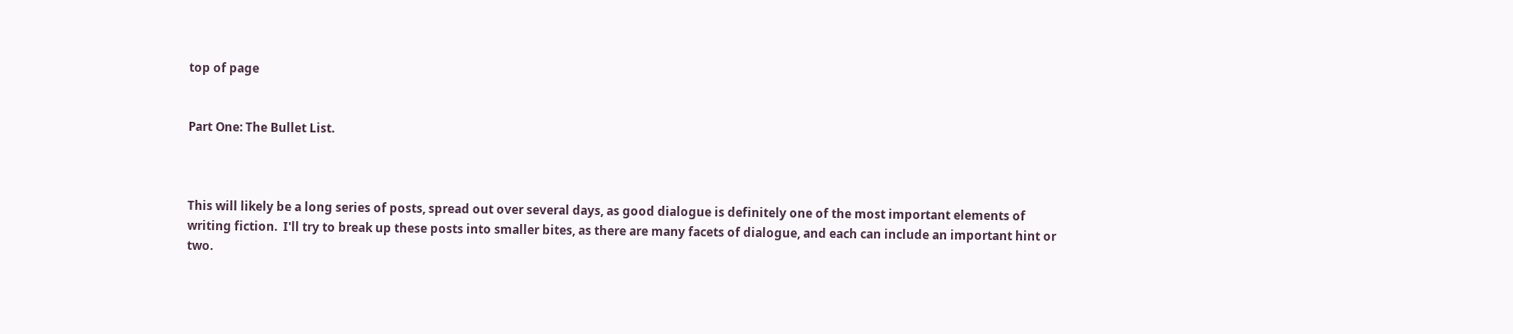top of page


Part One: The Bullet List.



This will likely be a long series of posts, spread out over several days, as good dialogue is definitely one of the most important elements of writing fiction.  I'll try to break up these posts into smaller bites, as there are many facets of dialogue, and each can include an important hint or two.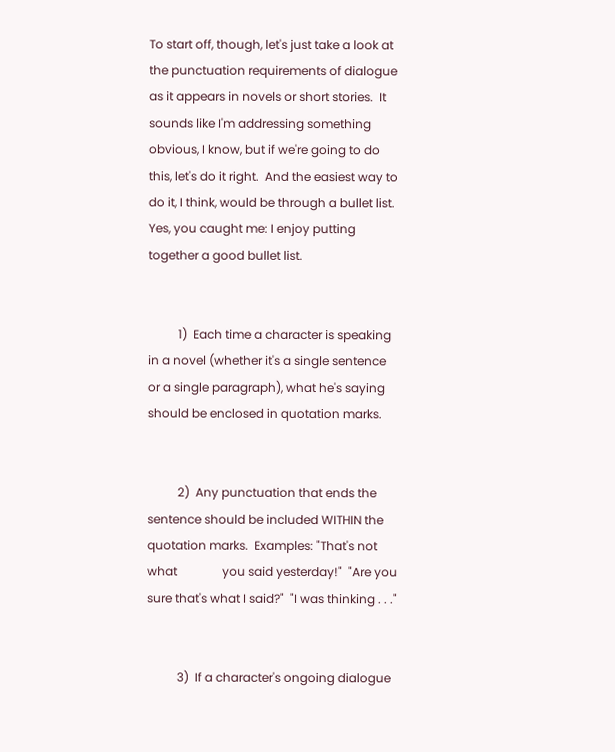To start off, though, let's just take a look at the punctuation requirements of dialogue as it appears in novels or short stories.  It sounds like I'm addressing something obvious, I know, but if we're going to do this, let's do it right.  And the easiest way to do it, I think, would be through a bullet list.  Yes, you caught me: I enjoy putting together a good bullet list.


          1)  Each time a character is speaking in a novel (whether it's a single sentence or a single paragraph), what he's saying                   should be enclosed in quotation marks.


          2)  Any punctuation that ends the sentence should be included WITHIN the quotation marks.  Examples: "That's not what               you said yesterday!"  "Are you sure that's what I said?"  "I was thinking . . ."


          3)  If a character's ongoing dialogue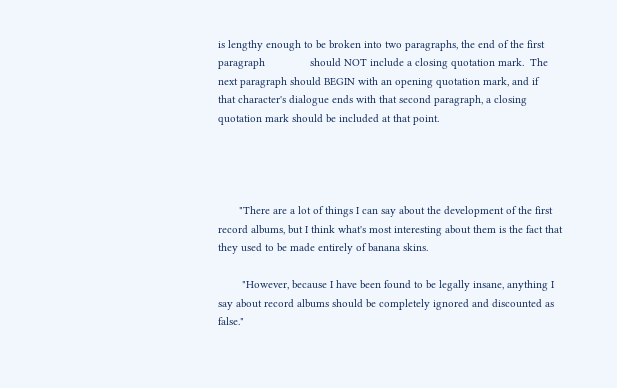is lengthy enough to be broken into two paragraphs, the end of the first paragraph               should NOT include a closing quotation mark.  The next paragraph should BEGIN with an opening quotation mark, and if               that character's dialogue ends with that second paragraph, a closing quotation mark should be included at that point.




       "There are a lot of things I can say about the development of the first record albums, but I think what's most interesting about them is the fact that they used to be made entirely of banana skins.

        "However, because I have been found to be legally insane, anything I say about record albums should be completely ignored and discounted as false."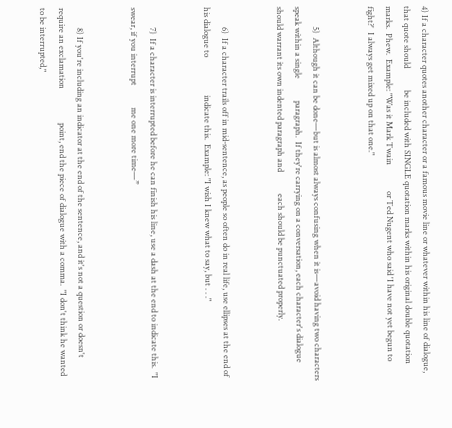4) If a character quotes another character or a famous movie line or whatever within his line of dialogue, that quote should           be included with SINGLE quotation marks within his original double quotation marks.  Phew.  Example: "Was it Mark Twain             or Ted Nugent who said 'I have not yet begun to fight?'  I always get mixed up on that one."


          5)  Although it can be done—but is almost always confusing when it is—avoid having two characters speak within a single           paragraph.  If they're carrying on a conversation, each character's dialogue should warrant its own indented paragraph and           each should be punctuated properly.


          6)  If a character trails off in mid-sentence, as people so often do in real life, use ellipses at the end of his dialogue to                   indicate this.  Example: "I wish I knew what to say, but . . ."


          7)  If a character is interrupted before he can finish his line, use a dash at the end to indicate this.  "I swear, if you interrupt           me one more time—”


          8) If you're including an indicator at the end of the sentence, and it's not a question or doesn't require an exclamation                 point, end the piece of dialogue with a comma.  "I don't think he wanted to be interrupted,"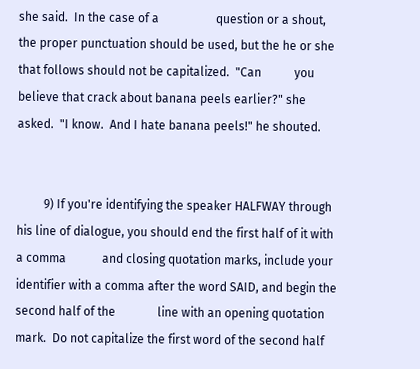she said.  In the case of a                   question or a shout, the proper punctuation should be used, but the he or she that follows should not be capitalized.  "Can           you believe that crack about banana peels earlier?" she asked.  "I know.  And I hate banana peels!" he shouted.


         9) If you're identifying the speaker HALFWAY through his line of dialogue, you should end the first half of it with a comma            and closing quotation marks, include your identifier with a comma after the word SAID, and begin the second half of the              line with an opening quotation mark.  Do not capitalize the first word of the second half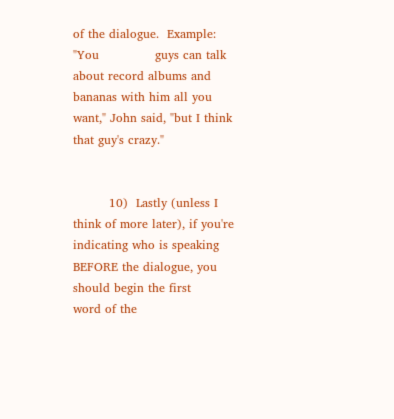of the dialogue.  Example: "You              guys can talk about record albums and bananas with him all you want," John said, "but I think that guy's crazy."


         10)  Lastly (unless I think of more later), if you're indicating who is speaking BEFORE the dialogue, you should begin the first          word of the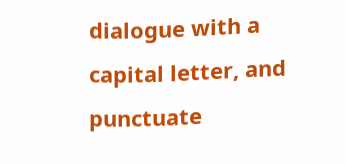dialogue with a capital letter, and punctuate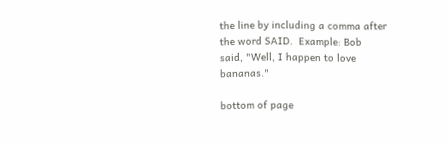the line by including a comma after the word SAID.  Example: Bob            said, "Well, I happen to love bananas."

bottom of page